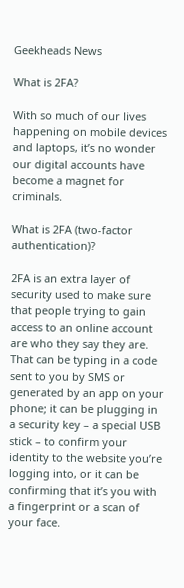Geekheads News

What is 2FA?

With so much of our lives happening on mobile devices and laptops, it’s no wonder our digital accounts have become a magnet for criminals.

What is 2FA (two-factor authentication)?

2FA is an extra layer of security used to make sure that people trying to gain access to an online account are who they say they are. That can be typing in a code sent to you by SMS or generated by an app on your phone; it can be plugging in a security key – a special USB stick – to confirm your identity to the website you’re logging into, or it can be confirming that it’s you with a fingerprint or a scan of your face.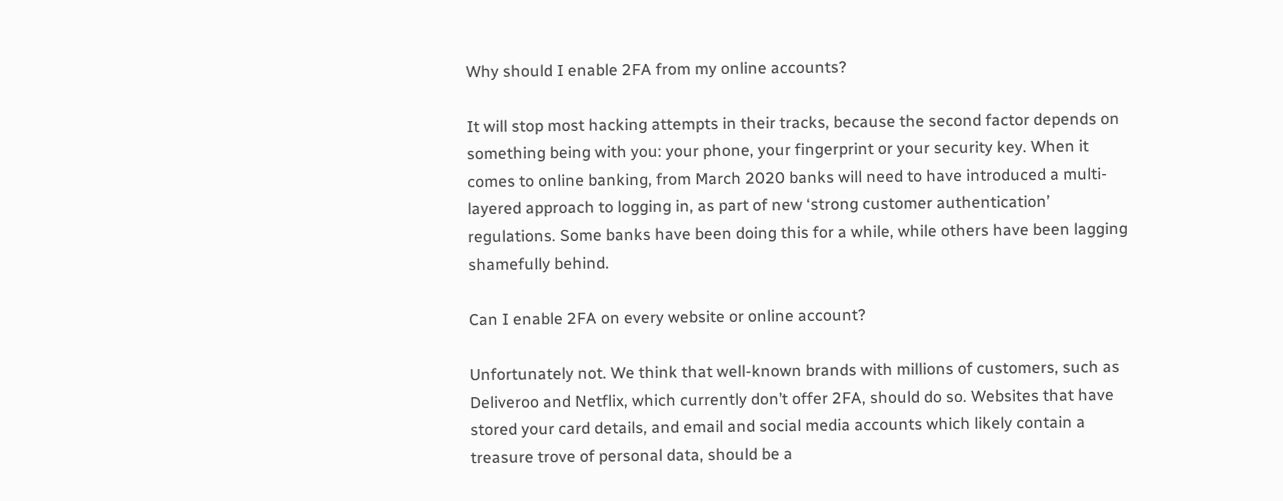Why should I enable 2FA from my online accounts?

It will stop most hacking attempts in their tracks, because the second factor depends on something being with you: your phone, your fingerprint or your security key. When it comes to online banking, from March 2020 banks will need to have introduced a multi-layered approach to logging in, as part of new ‘strong customer authentication’ regulations. Some banks have been doing this for a while, while others have been lagging shamefully behind.

Can I enable 2FA on every website or online account?

Unfortunately not. We think that well-known brands with millions of customers, such as Deliveroo and Netflix, which currently don’t offer 2FA, should do so. Websites that have stored your card details, and email and social media accounts which likely contain a treasure trove of personal data, should be a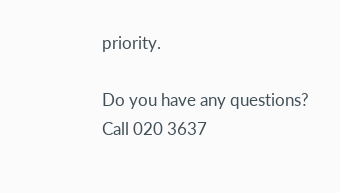priority.

Do you have any questions?
Call 020 3637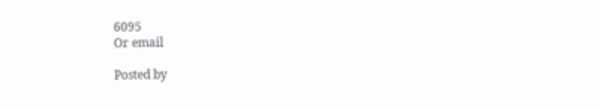6095
Or email

Posted by